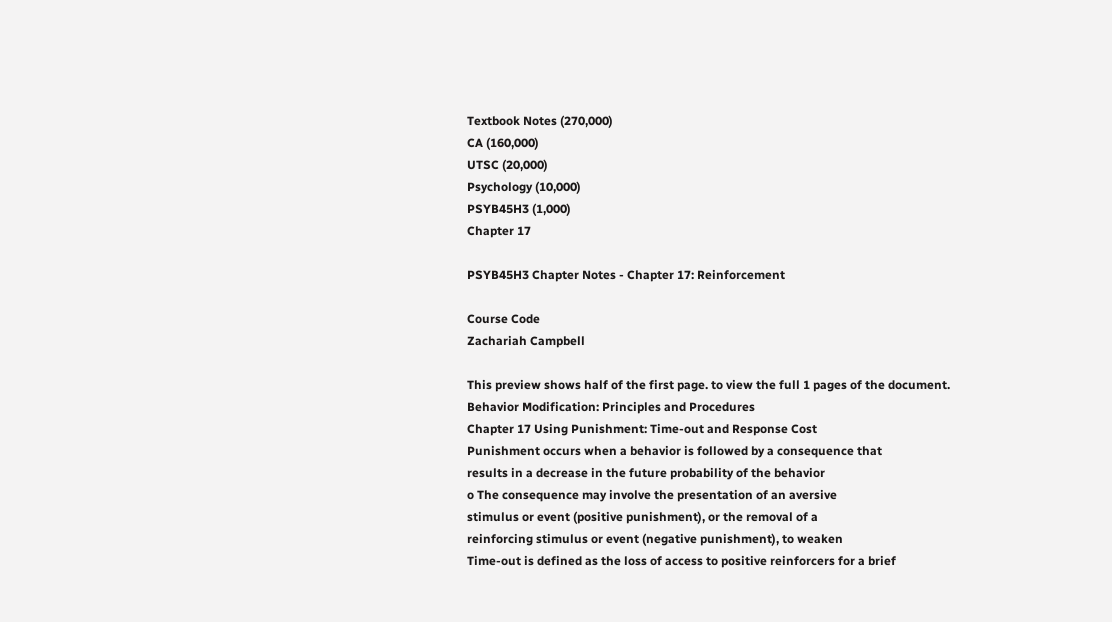Textbook Notes (270,000)
CA (160,000)
UTSC (20,000)
Psychology (10,000)
PSYB45H3 (1,000)
Chapter 17

PSYB45H3 Chapter Notes - Chapter 17: Reinforcement

Course Code
Zachariah Campbell

This preview shows half of the first page. to view the full 1 pages of the document.
Behavior Modification: Principles and Procedures
Chapter 17 Using Punishment: Time-out and Response Cost
Punishment occurs when a behavior is followed by a consequence that
results in a decrease in the future probability of the behavior
o The consequence may involve the presentation of an aversive
stimulus or event (positive punishment), or the removal of a
reinforcing stimulus or event (negative punishment), to weaken
Time-out is defined as the loss of access to positive reinforcers for a brief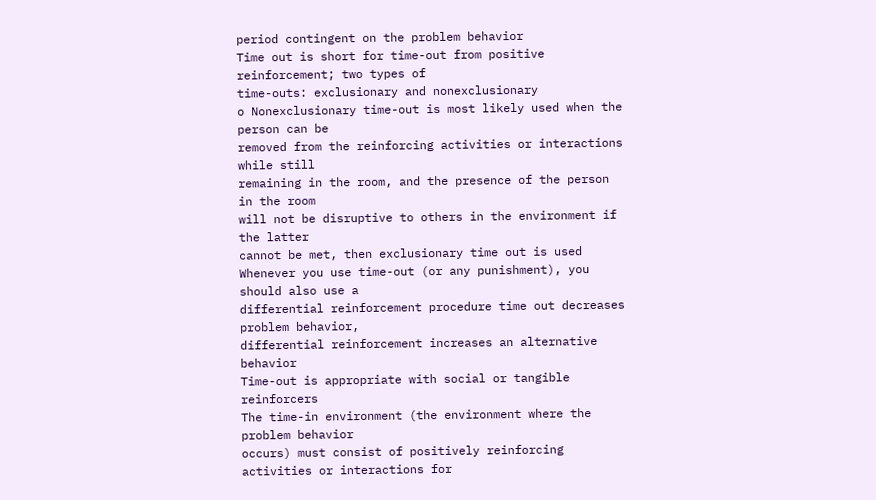period contingent on the problem behavior
Time out is short for time-out from positive reinforcement; two types of
time-outs: exclusionary and nonexclusionary
o Nonexclusionary time-out is most likely used when the person can be
removed from the reinforcing activities or interactions while still
remaining in the room, and the presence of the person in the room
will not be disruptive to others in the environment if the latter
cannot be met, then exclusionary time out is used
Whenever you use time-out (or any punishment), you should also use a
differential reinforcement procedure time out decreases problem behavior,
differential reinforcement increases an alternative behavior
Time-out is appropriate with social or tangible reinforcers
The time-in environment (the environment where the problem behavior
occurs) must consist of positively reinforcing activities or interactions for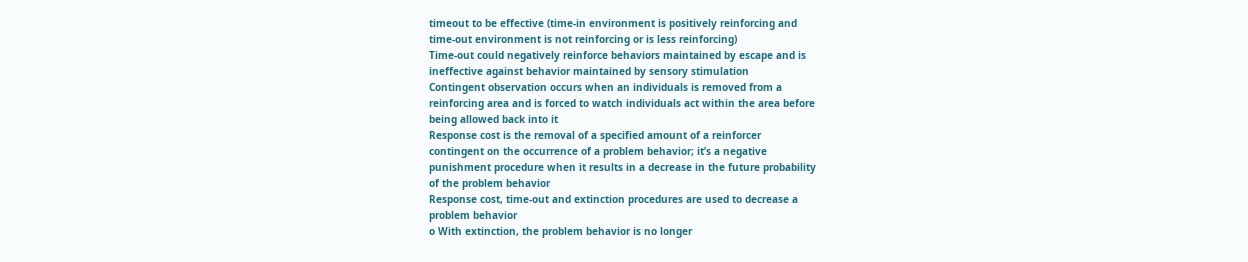timeout to be effective (time-in environment is positively reinforcing and
time-out environment is not reinforcing or is less reinforcing)
Time-out could negatively reinforce behaviors maintained by escape and is
ineffective against behavior maintained by sensory stimulation
Contingent observation occurs when an individuals is removed from a
reinforcing area and is forced to watch individuals act within the area before
being allowed back into it
Response cost is the removal of a specified amount of a reinforcer
contingent on the occurrence of a problem behavior; it’s a negative
punishment procedure when it results in a decrease in the future probability
of the problem behavior
Response cost, time-out and extinction procedures are used to decrease a
problem behavior
o With extinction, the problem behavior is no longer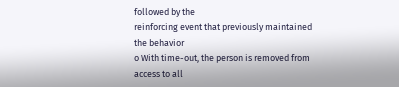followed by the
reinforcing event that previously maintained the behavior
o With time-out, the person is removed from access to all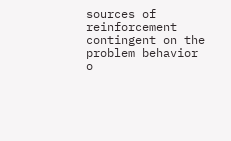sources of
reinforcement contingent on the problem behavior
o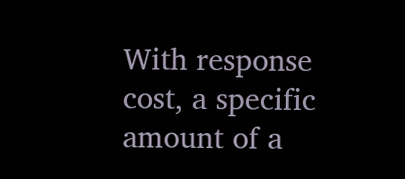With response cost, a specific amount of a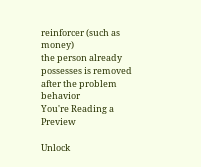reinforcer (such as money)
the person already possesses is removed after the problem behavior
You're Reading a Preview

Unlock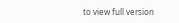to view full version